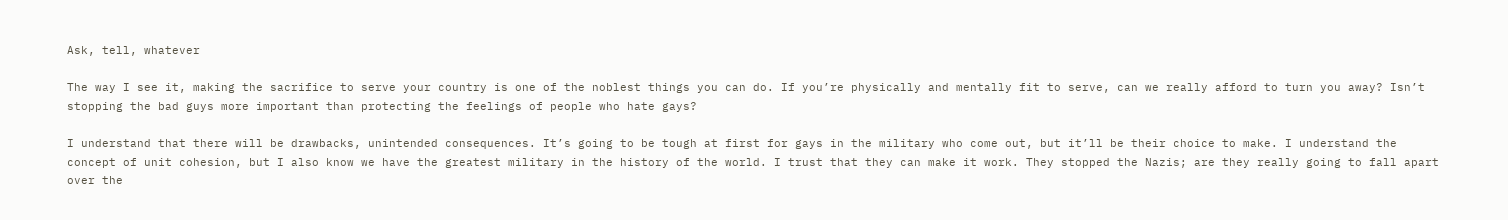Ask, tell, whatever

The way I see it, making the sacrifice to serve your country is one of the noblest things you can do. If you’re physically and mentally fit to serve, can we really afford to turn you away? Isn’t stopping the bad guys more important than protecting the feelings of people who hate gays?

I understand that there will be drawbacks, unintended consequences. It’s going to be tough at first for gays in the military who come out, but it’ll be their choice to make. I understand the concept of unit cohesion, but I also know we have the greatest military in the history of the world. I trust that they can make it work. They stopped the Nazis; are they really going to fall apart over the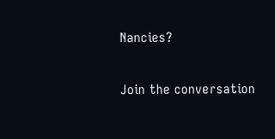Nancies?

Join the conversation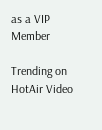as a VIP Member

Trending on HotAir Video